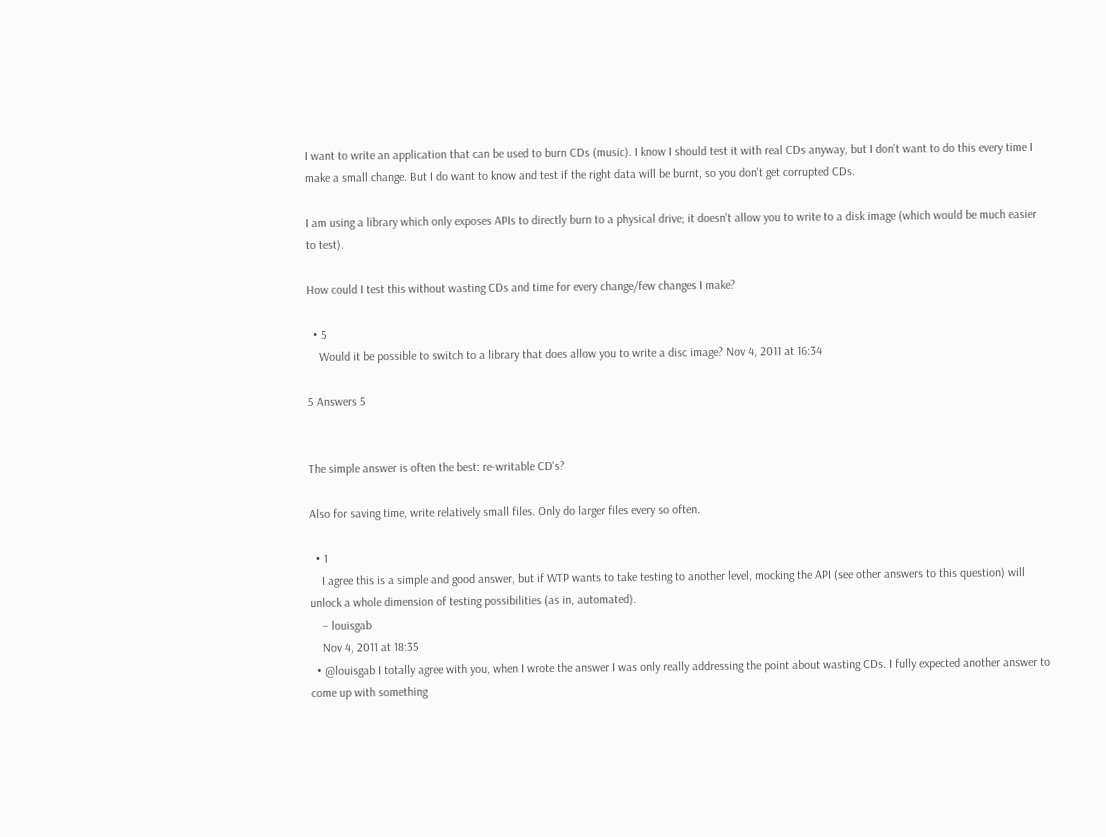I want to write an application that can be used to burn CDs (music). I know I should test it with real CDs anyway, but I don't want to do this every time I make a small change. But I do want to know and test if the right data will be burnt, so you don't get corrupted CDs.

I am using a library which only exposes APIs to directly burn to a physical drive; it doesn't allow you to write to a disk image (which would be much easier to test).

How could I test this without wasting CDs and time for every change/few changes I make?

  • 5
    Would it be possible to switch to a library that does allow you to write a disc image? Nov 4, 2011 at 16:34

5 Answers 5


The simple answer is often the best: re-writable CD's?

Also for saving time, write relatively small files. Only do larger files every so often.

  • 1
    I agree this is a simple and good answer, but if WTP wants to take testing to another level, mocking the API (see other answers to this question) will unlock a whole dimension of testing possibilities (as in, automated).
    – louisgab
    Nov 4, 2011 at 18:35
  • @louisgab I totally agree with you, when I wrote the answer I was only really addressing the point about wasting CDs. I fully expected another answer to come up with something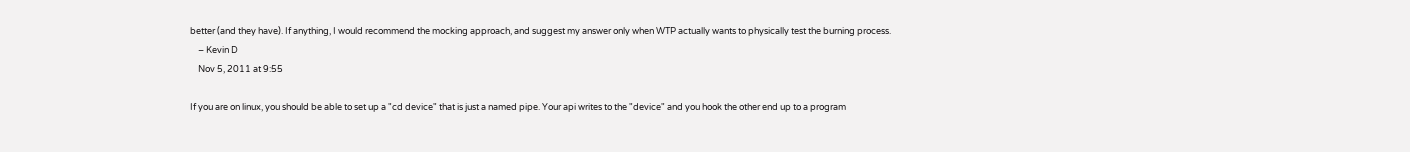better (and they have). If anything, I would recommend the mocking approach, and suggest my answer only when WTP actually wants to physically test the burning process.
    – Kevin D
    Nov 5, 2011 at 9:55

If you are on linux, you should be able to set up a "cd device" that is just a named pipe. Your api writes to the "device" and you hook the other end up to a program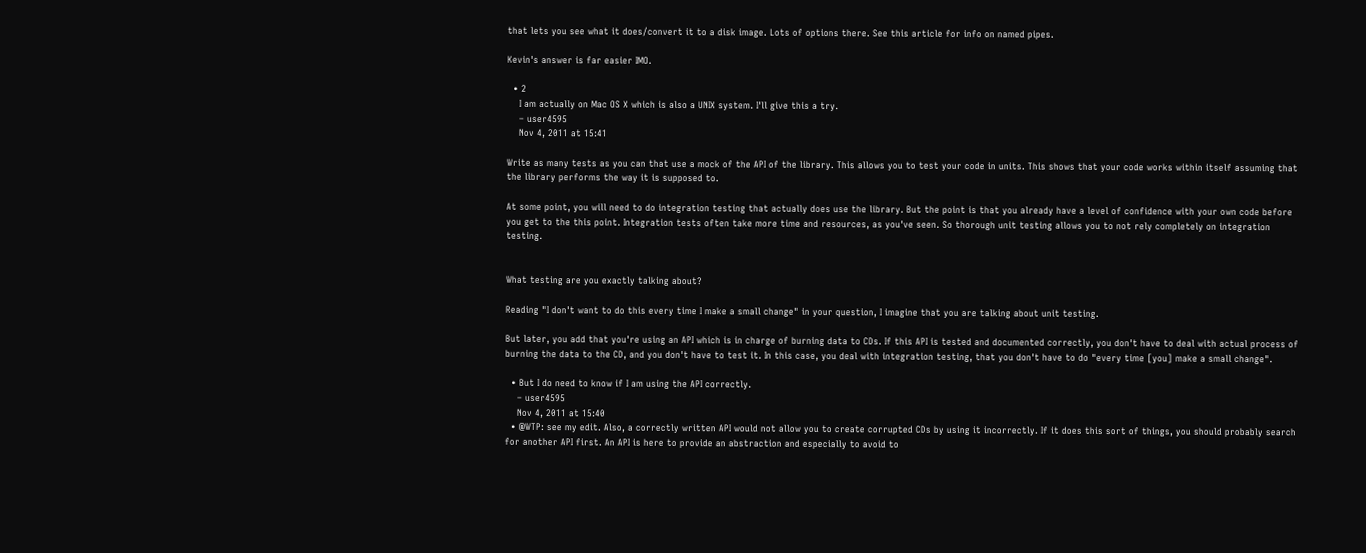that lets you see what it does/convert it to a disk image. Lots of options there. See this article for info on named pipes.

Kevin's answer is far easier IMO.

  • 2
    I am actually on Mac OS X which is also a UNIX system. I'll give this a try.
    – user4595
    Nov 4, 2011 at 15:41

Write as many tests as you can that use a mock of the API of the library. This allows you to test your code in units. This shows that your code works within itself assuming that the library performs the way it is supposed to.

At some point, you will need to do integration testing that actually does use the library. But the point is that you already have a level of confidence with your own code before you get to the this point. Integration tests often take more time and resources, as you've seen. So thorough unit testing allows you to not rely completely on integration testing.


What testing are you exactly talking about?

Reading "I don't want to do this every time I make a small change" in your question, I imagine that you are talking about unit testing.

But later, you add that you're using an API which is in charge of burning data to CDs. If this API is tested and documented correctly, you don't have to deal with actual process of burning the data to the CD, and you don't have to test it. In this case, you deal with integration testing, that you don't have to do "every time [you] make a small change".

  • But I do need to know if I am using the API correctly.
    – user4595
    Nov 4, 2011 at 15:40
  • @WTP: see my edit. Also, a correctly written API would not allow you to create corrupted CDs by using it incorrectly. If it does this sort of things, you should probably search for another API first. An API is here to provide an abstraction and especially to avoid to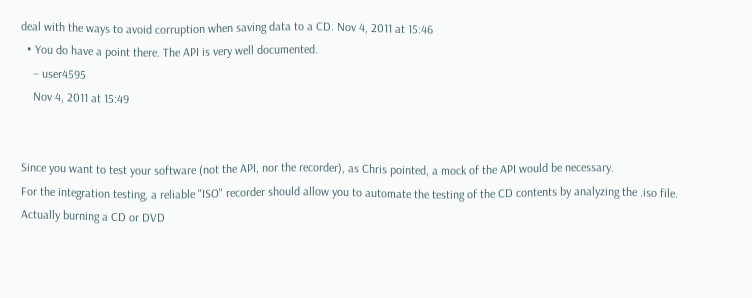deal with the ways to avoid corruption when saving data to a CD. Nov 4, 2011 at 15:46
  • You do have a point there. The API is very well documented.
    – user4595
    Nov 4, 2011 at 15:49


Since you want to test your software (not the API, nor the recorder), as Chris pointed, a mock of the API would be necessary.
For the integration testing, a reliable "ISO" recorder should allow you to automate the testing of the CD contents by analyzing the .iso file.
Actually burning a CD or DVD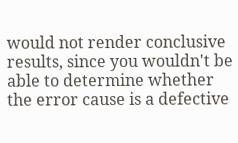would not render conclusive results, since you wouldn't be able to determine whether the error cause is a defective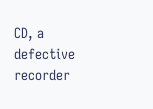CD, a defective recorder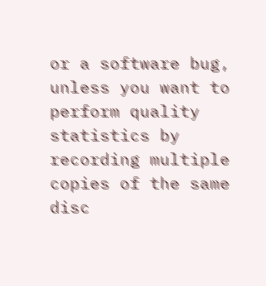or a software bug, unless you want to perform quality statistics by recording multiple copies of the same disc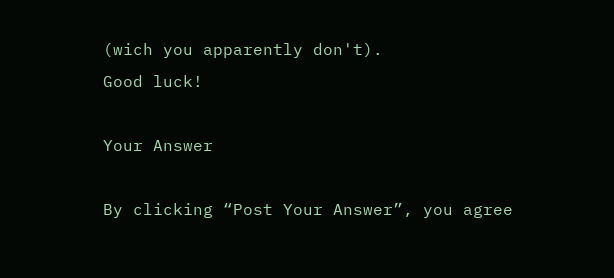(wich you apparently don't).
Good luck!

Your Answer

By clicking “Post Your Answer”, you agree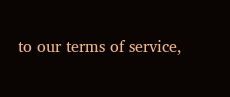to our terms of service,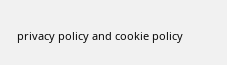privacy policy and cookie policy